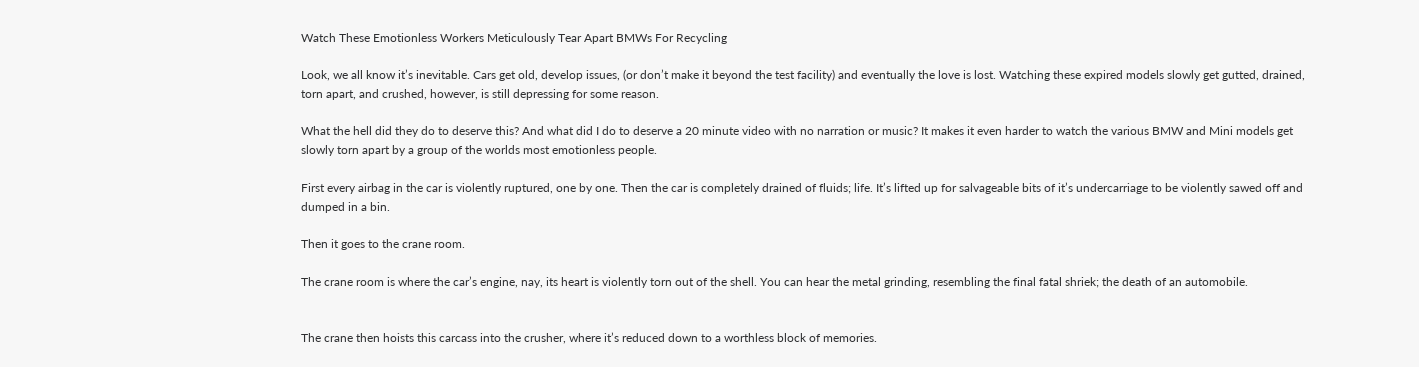Watch These Emotionless Workers Meticulously Tear Apart BMWs For Recycling

Look, we all know it’s inevitable. Cars get old, develop issues, (or don’t make it beyond the test facility) and eventually the love is lost. Watching these expired models slowly get gutted, drained, torn apart, and crushed, however, is still depressing for some reason.

What the hell did they do to deserve this? And what did I do to deserve a 20 minute video with no narration or music? It makes it even harder to watch the various BMW and Mini models get slowly torn apart by a group of the worlds most emotionless people.

First every airbag in the car is violently ruptured, one by one. Then the car is completely drained of fluids; life. It’s lifted up for salvageable bits of it’s undercarriage to be violently sawed off and dumped in a bin.

Then it goes to the crane room.

The crane room is where the car’s engine, nay, its heart is violently torn out of the shell. You can hear the metal grinding, resembling the final fatal shriek; the death of an automobile.


The crane then hoists this carcass into the crusher, where it’s reduced down to a worthless block of memories.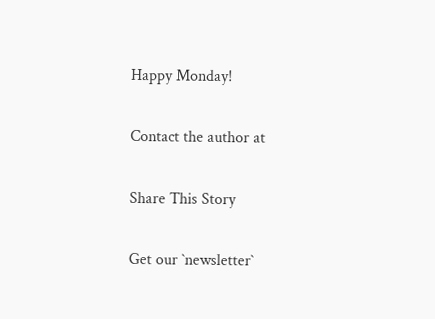Happy Monday!

Contact the author at

Share This Story

Get our `newsletter`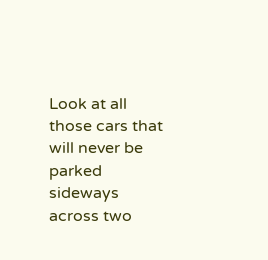Look at all those cars that will never be parked sideways across two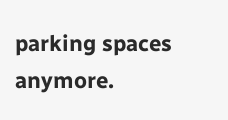parking spaces anymore.